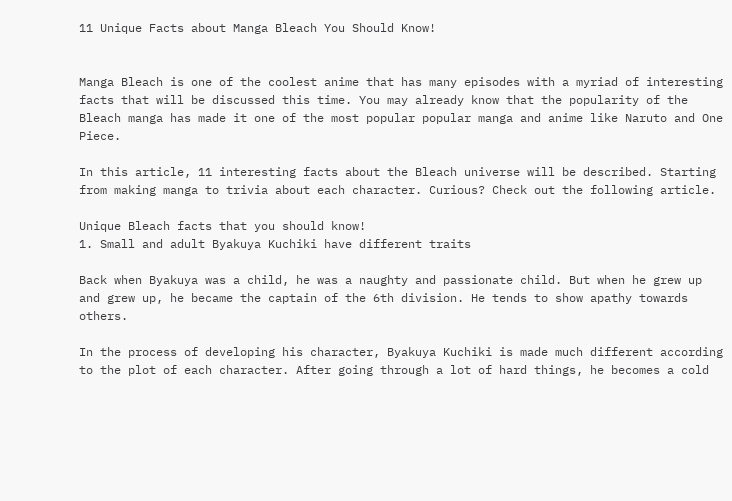11 Unique Facts about Manga Bleach You Should Know!


Manga Bleach is one of the coolest anime that has many episodes with a myriad of interesting facts that will be discussed this time. You may already know that the popularity of the Bleach manga has made it one of the most popular popular manga and anime like Naruto and One Piece.

In this article, 11 interesting facts about the Bleach universe will be described. Starting from making manga to trivia about each character. Curious? Check out the following article.

Unique Bleach facts that you should know!
1. Small and adult Byakuya Kuchiki have different traits

Back when Byakuya was a child, he was a naughty and passionate child. But when he grew up and grew up, he became the captain of the 6th division. He tends to show apathy towards others.

In the process of developing his character, Byakuya Kuchiki is made much different according to the plot of each character. After going through a lot of hard things, he becomes a cold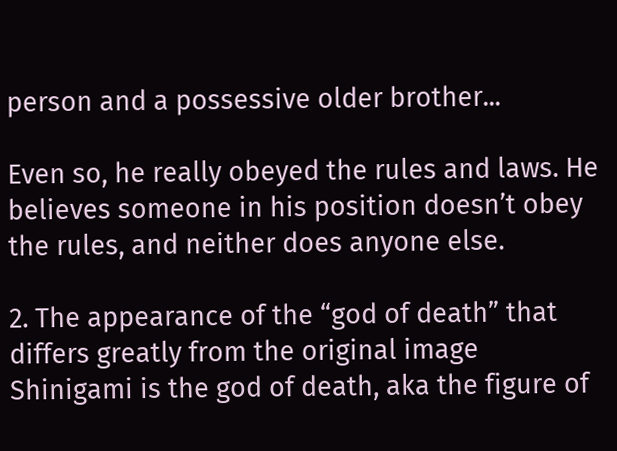person and a possessive older brother...

Even so, he really obeyed the rules and laws. He believes someone in his position doesn’t obey the rules, and neither does anyone else.

2. The appearance of the “god of death” that differs greatly from the original image
Shinigami is the god of death, aka the figure of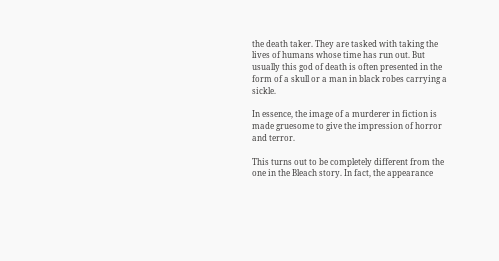the death taker. They are tasked with taking the lives of humans whose time has run out. But usually this god of death is often presented in the form of a skull or a man in black robes carrying a sickle.

In essence, the image of a murderer in fiction is made gruesome to give the impression of horror and terror.

This turns out to be completely different from the one in the Bleach story. In fact, the appearance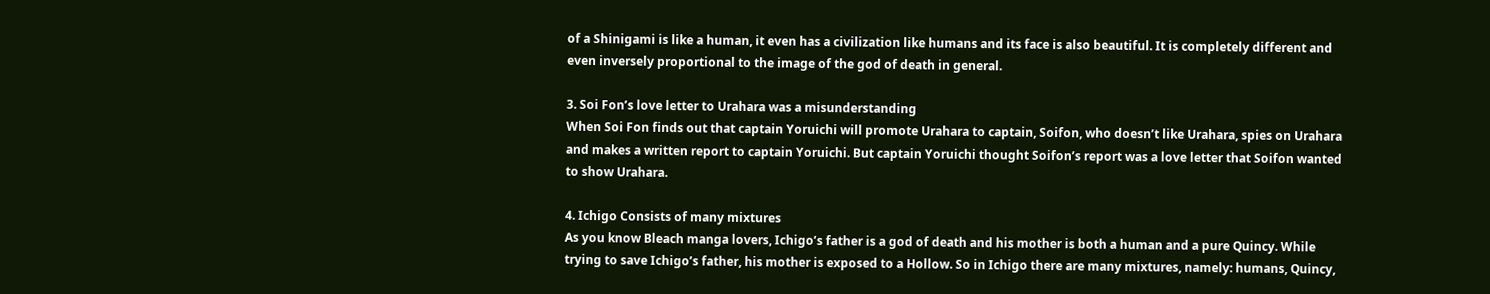of a Shinigami is like a human, it even has a civilization like humans and its face is also beautiful. It is completely different and even inversely proportional to the image of the god of death in general.

3. Soi Fon’s love letter to Urahara was a misunderstanding
When Soi Fon finds out that captain Yoruichi will promote Urahara to captain, Soifon, who doesn’t like Urahara, spies on Urahara and makes a written report to captain Yoruichi. But captain Yoruichi thought Soifon’s report was a love letter that Soifon wanted to show Urahara.

4. Ichigo Consists of many mixtures
As you know Bleach manga lovers, Ichigo’s father is a god of death and his mother is both a human and a pure Quincy. While trying to save Ichigo’s father, his mother is exposed to a Hollow. So in Ichigo there are many mixtures, namely: humans, Quincy,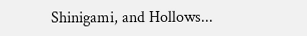Shinigami, and Hollows...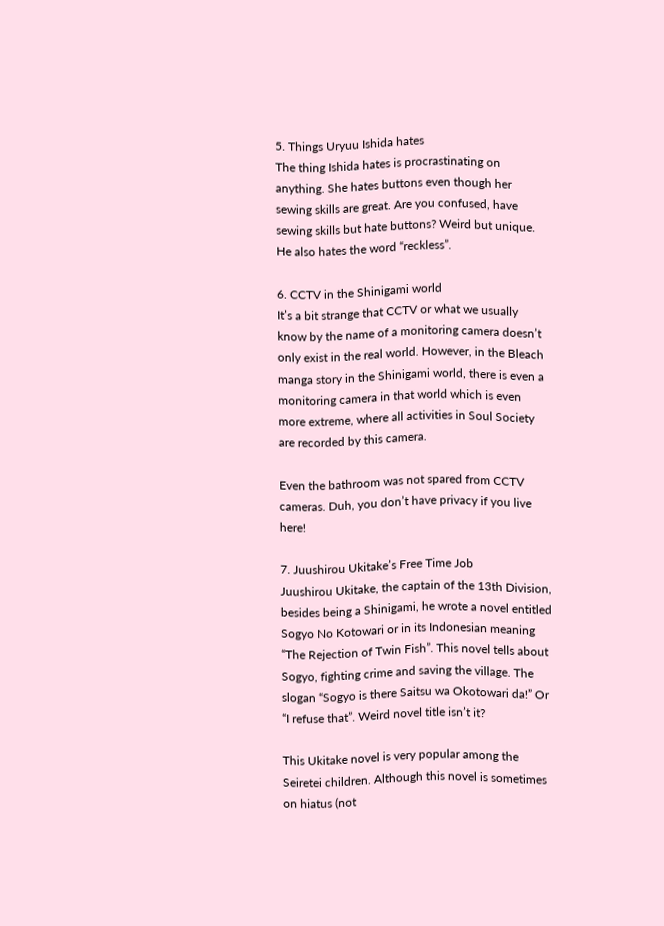5. Things Uryuu Ishida hates
The thing Ishida hates is procrastinating on anything. She hates buttons even though her sewing skills are great. Are you confused, have sewing skills but hate buttons? Weird but unique. He also hates the word “reckless”.

6. CCTV in the Shinigami world
It’s a bit strange that CCTV or what we usually know by the name of a monitoring camera doesn’t only exist in the real world. However, in the Bleach manga story in the Shinigami world, there is even a monitoring camera in that world which is even more extreme, where all activities in Soul Society are recorded by this camera.

Even the bathroom was not spared from CCTV cameras. Duh, you don’t have privacy if you live here!

7. Juushirou Ukitake’s Free Time Job
Juushirou Ukitake, the captain of the 13th Division, besides being a Shinigami, he wrote a novel entitled Sogyo No Kotowari or in its Indonesian meaning “The Rejection of Twin Fish”. This novel tells about Sogyo, fighting crime and saving the village. The slogan “Sogyo is there Saitsu wa Okotowari da!” Or “I refuse that”. Weird novel title isn’t it?

This Ukitake novel is very popular among the Seiretei children. Although this novel is sometimes on hiatus (not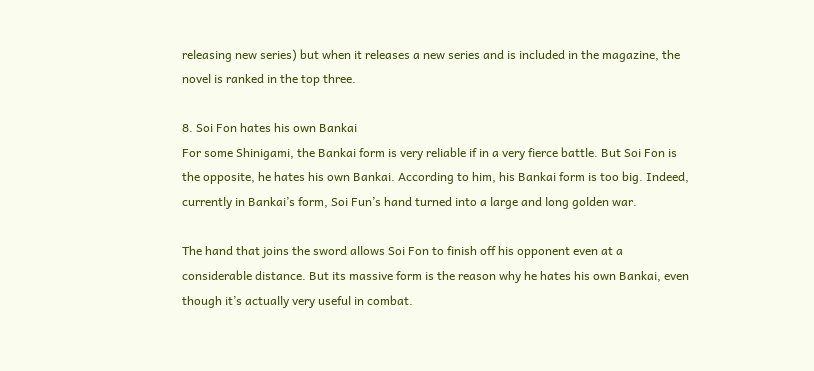releasing new series) but when it releases a new series and is included in the magazine, the novel is ranked in the top three.

8. Soi Fon hates his own Bankai
For some Shinigami, the Bankai form is very reliable if in a very fierce battle. But Soi Fon is the opposite, he hates his own Bankai. According to him, his Bankai form is too big. Indeed, currently in Bankai’s form, Soi Fun’s hand turned into a large and long golden war.

The hand that joins the sword allows Soi Fon to finish off his opponent even at a considerable distance. But its massive form is the reason why he hates his own Bankai, even though it’s actually very useful in combat.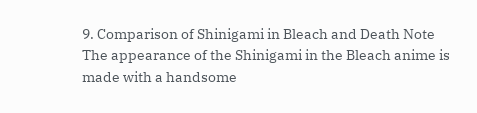9. Comparison of Shinigami in Bleach and Death Note
The appearance of the Shinigami in the Bleach anime is made with a handsome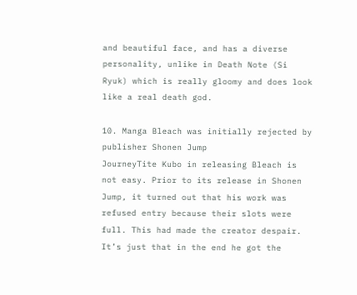and beautiful face, and has a diverse personality, unlike in Death Note (Si Ryuk) which is really gloomy and does look like a real death god.

10. Manga Bleach was initially rejected by publisher Shonen Jump
JourneyTite Kubo in releasing Bleach is not easy. Prior to its release in Shonen Jump, it turned out that his work was refused entry because their slots were full. This had made the creator despair. It’s just that in the end he got the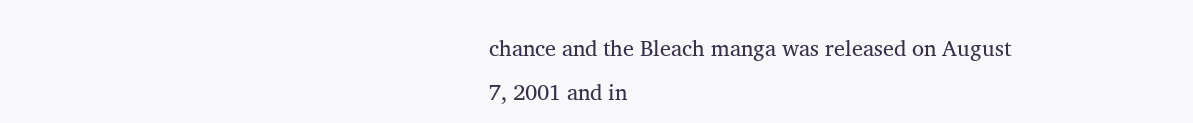chance and the Bleach manga was released on August 7, 2001 and in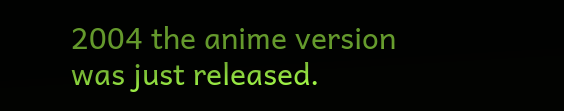2004 the anime version was just released.